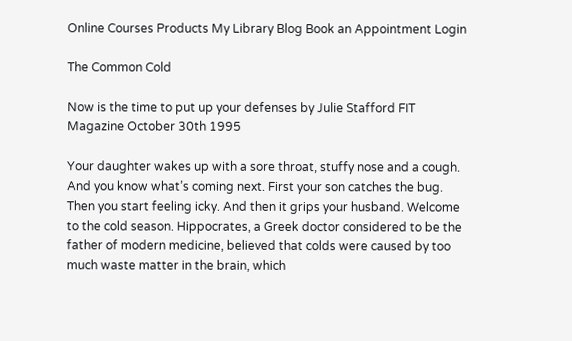Online Courses Products My Library Blog Book an Appointment Login

The Common Cold

Now is the time to put up your defenses by Julie Stafford FIT Magazine October 30th 1995

Your daughter wakes up with a sore throat, stuffy nose and a cough. And you know what’s coming next. First your son catches the bug. Then you start feeling icky. And then it grips your husband. Welcome to the cold season. Hippocrates, a Greek doctor considered to be the father of modern medicine, believed that colds were caused by too much waste matter in the brain, which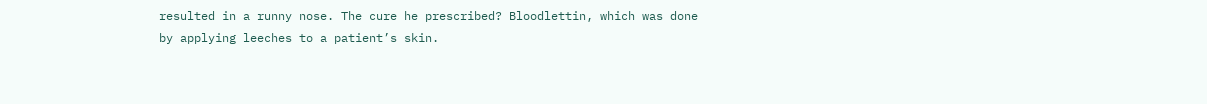resulted in a runny nose. The cure he prescribed? Bloodlettin, which was done by applying leeches to a patient’s skin.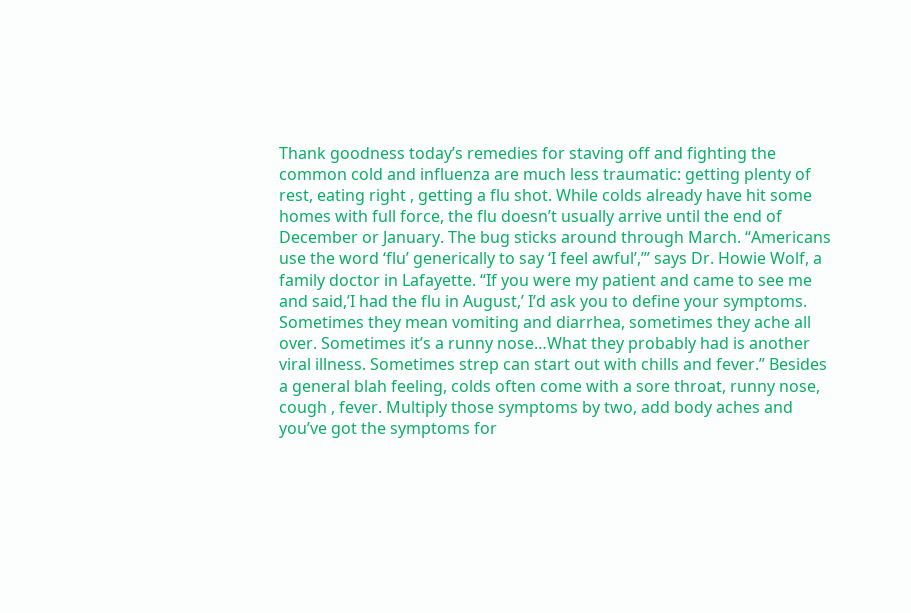Thank goodness today’s remedies for staving off and fighting the common cold and influenza are much less traumatic: getting plenty of rest, eating right , getting a flu shot. While colds already have hit some homes with full force, the flu doesn’t usually arrive until the end of December or January. The bug sticks around through March. “Americans use the word ‘flu’ generically to say ‘I feel awful’,’” says Dr. Howie Wolf, a family doctor in Lafayette. “If you were my patient and came to see me and said,’I had the flu in August,’ I’d ask you to define your symptoms. Sometimes they mean vomiting and diarrhea, sometimes they ache all over. Sometimes it’s a runny nose…What they probably had is another viral illness. Sometimes strep can start out with chills and fever.” Besides a general blah feeling, colds often come with a sore throat, runny nose, cough , fever. Multiply those symptoms by two, add body aches and you’ve got the symptoms for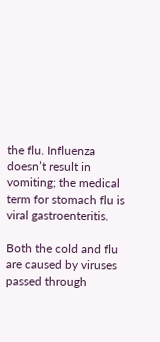the flu. Influenza doesn’t result in vomiting; the medical term for stomach flu is viral gastroenteritis.

Both the cold and flu are caused by viruses passed through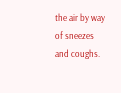the air by way of sneezes and coughs.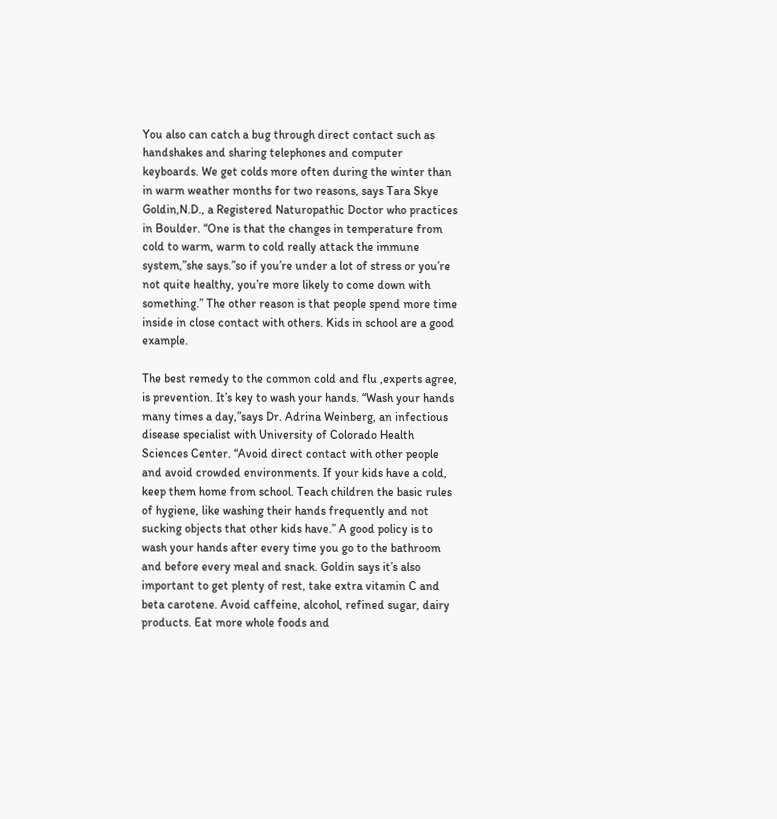You also can catch a bug through direct contact such as handshakes and sharing telephones and computer keyboards. We get colds more often during the winter than in warm weather months for two reasons, says Tara Skye Goldin,N.D., a Registered Naturopathic Doctor who practices in Boulder. “One is that the changes in temperature from cold to warm, warm to cold really attack the immune system,”she says.”so if you’re under a lot of stress or you’re not quite healthy, you’re more likely to come down with something.” The other reason is that people spend more time inside in close contact with others. Kids in school are a good example.

The best remedy to the common cold and flu ,experts agree, is prevention. It’s key to wash your hands. “Wash your hands many times a day,”says Dr. Adrina Weinberg, an infectious disease specialist with University of Colorado Health Sciences Center. “Avoid direct contact with other people and avoid crowded environments. If your kids have a cold, keep them home from school. Teach children the basic rules of hygiene, like washing their hands frequently and not sucking objects that other kids have.” A good policy is to wash your hands after every time you go to the bathroom and before every meal and snack. Goldin says it’s also important to get plenty of rest, take extra vitamin C and beta carotene. Avoid caffeine, alcohol, refined sugar, dairy products. Eat more whole foods and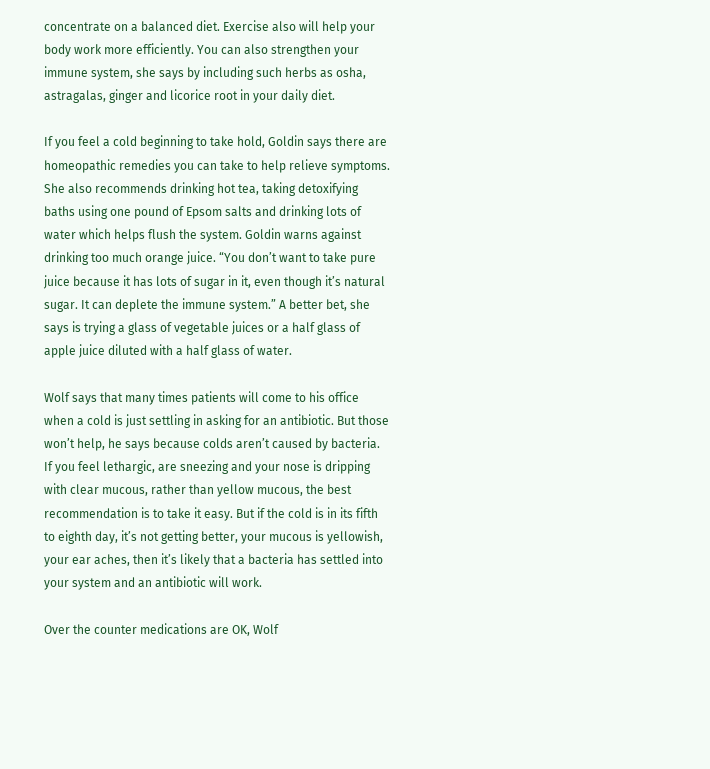concentrate on a balanced diet. Exercise also will help your body work more efficiently. You can also strengthen your immune system, she says by including such herbs as osha, astragalas, ginger and licorice root in your daily diet.

If you feel a cold beginning to take hold, Goldin says there are homeopathic remedies you can take to help relieve symptoms. She also recommends drinking hot tea, taking detoxifying baths using one pound of Epsom salts and drinking lots of water which helps flush the system. Goldin warns against drinking too much orange juice. “You don’t want to take pure juice because it has lots of sugar in it, even though it’s natural sugar. It can deplete the immune system.” A better bet, she says is trying a glass of vegetable juices or a half glass of apple juice diluted with a half glass of water.

Wolf says that many times patients will come to his office when a cold is just settling in asking for an antibiotic. But those won’t help, he says because colds aren’t caused by bacteria. If you feel lethargic, are sneezing and your nose is dripping with clear mucous, rather than yellow mucous, the best recommendation is to take it easy. But if the cold is in its fifth to eighth day, it’s not getting better, your mucous is yellowish, your ear aches, then it’s likely that a bacteria has settled into your system and an antibiotic will work.

Over the counter medications are OK, Wolf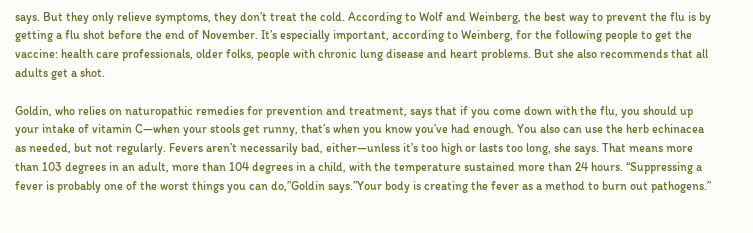says. But they only relieve symptoms, they don’t treat the cold. According to Wolf and Weinberg, the best way to prevent the flu is by getting a flu shot before the end of November. It’s especially important, according to Weinberg, for the following people to get the vaccine: health care professionals, older folks, people with chronic lung disease and heart problems. But she also recommends that all adults get a shot.

Goldin, who relies on naturopathic remedies for prevention and treatment, says that if you come down with the flu, you should up your intake of vitamin C—when your stools get runny, that’s when you know you’ve had enough. You also can use the herb echinacea as needed, but not regularly. Fevers aren’t necessarily bad, either—unless it’s too high or lasts too long, she says. That means more than 103 degrees in an adult, more than 104 degrees in a child, with the temperature sustained more than 24 hours. “Suppressing a fever is probably one of the worst things you can do,”Goldin says.”Your body is creating the fever as a method to burn out pathogens.”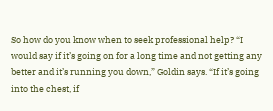So how do you know when to seek professional help? “I would say if it’s going on for a long time and not getting any better and it’s running you down,” Goldin says. “If it’s going into the chest, if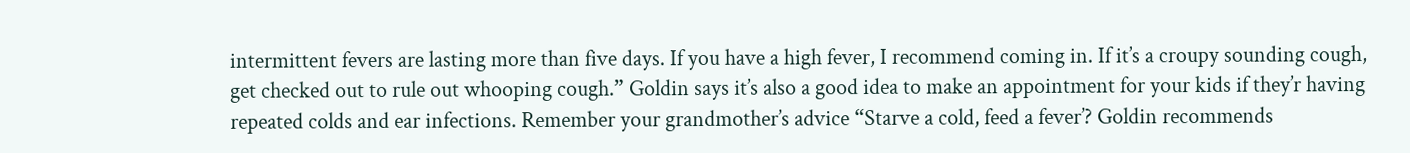intermittent fevers are lasting more than five days. If you have a high fever, I recommend coming in. If it’s a croupy sounding cough, get checked out to rule out whooping cough.” Goldin says it’s also a good idea to make an appointment for your kids if they’r having repeated colds and ear infections. Remember your grandmother’s advice “Starve a cold, feed a fever’? Goldin recommends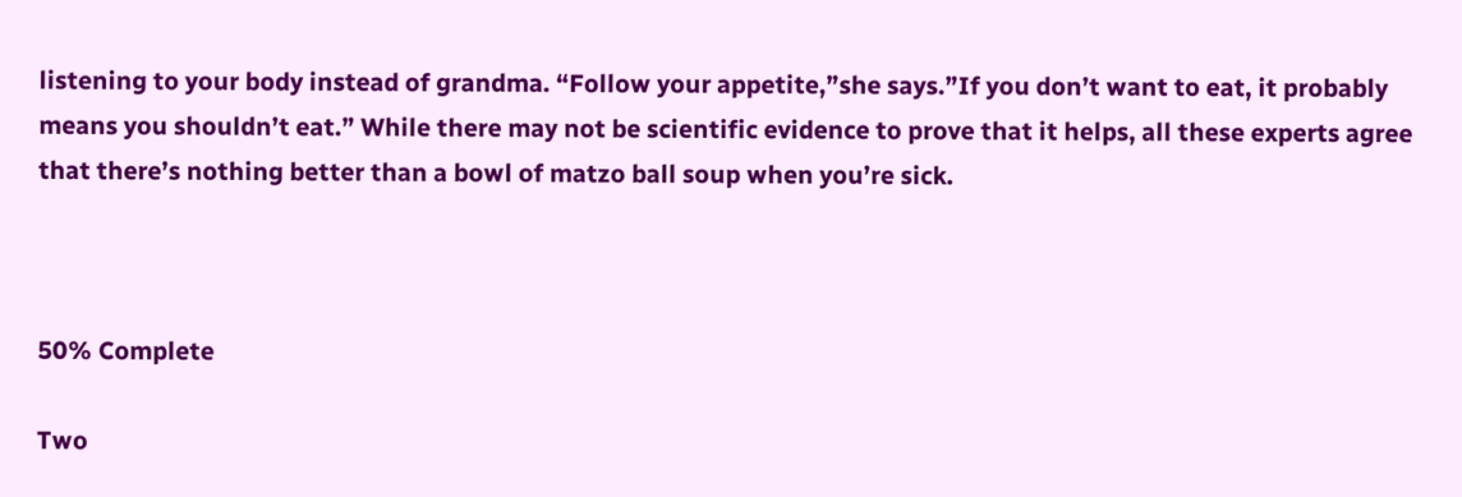listening to your body instead of grandma. “Follow your appetite,”she says.”If you don’t want to eat, it probably means you shouldn’t eat.” While there may not be scientific evidence to prove that it helps, all these experts agree that there’s nothing better than a bowl of matzo ball soup when you’re sick.



50% Complete

Two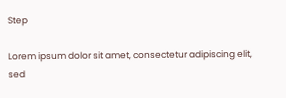Step

Lorem ipsum dolor sit amet, consectetur adipiscing elit, sed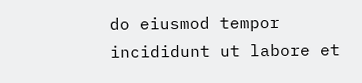do eiusmod tempor incididunt ut labore et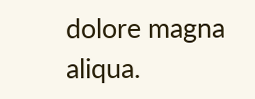dolore magna aliqua.